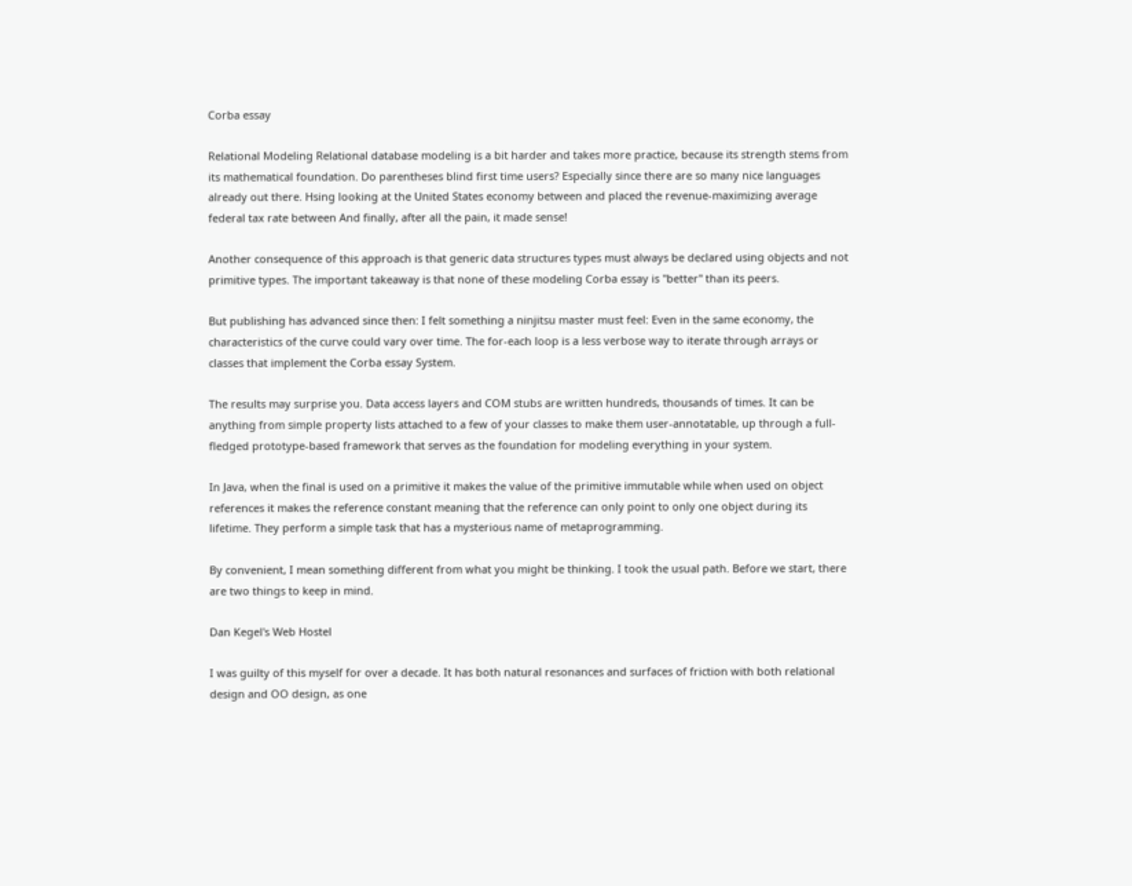Corba essay

Relational Modeling Relational database modeling is a bit harder and takes more practice, because its strength stems from its mathematical foundation. Do parentheses blind first time users? Especially since there are so many nice languages already out there. Hsing looking at the United States economy between and placed the revenue-maximizing average federal tax rate between And finally, after all the pain, it made sense!

Another consequence of this approach is that generic data structures types must always be declared using objects and not primitive types. The important takeaway is that none of these modeling Corba essay is "better" than its peers.

But publishing has advanced since then: I felt something a ninjitsu master must feel: Even in the same economy, the characteristics of the curve could vary over time. The for-each loop is a less verbose way to iterate through arrays or classes that implement the Corba essay System.

The results may surprise you. Data access layers and COM stubs are written hundreds, thousands of times. It can be anything from simple property lists attached to a few of your classes to make them user-annotatable, up through a full-fledged prototype-based framework that serves as the foundation for modeling everything in your system.

In Java, when the final is used on a primitive it makes the value of the primitive immutable while when used on object references it makes the reference constant meaning that the reference can only point to only one object during its lifetime. They perform a simple task that has a mysterious name of metaprogramming.

By convenient, I mean something different from what you might be thinking. I took the usual path. Before we start, there are two things to keep in mind.

Dan Kegel's Web Hostel

I was guilty of this myself for over a decade. It has both natural resonances and surfaces of friction with both relational design and OO design, as one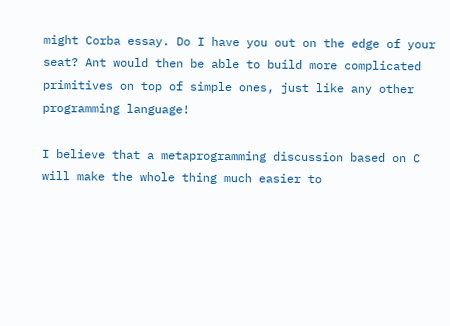might Corba essay. Do I have you out on the edge of your seat? Ant would then be able to build more complicated primitives on top of simple ones, just like any other programming language!

I believe that a metaprogramming discussion based on C will make the whole thing much easier to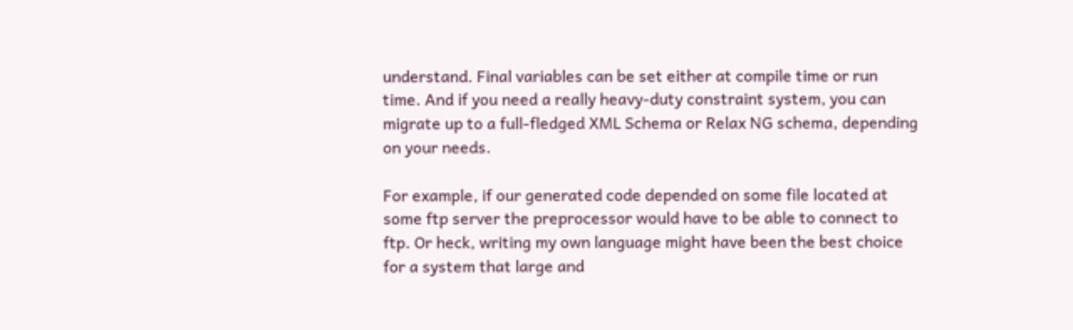understand. Final variables can be set either at compile time or run time. And if you need a really heavy-duty constraint system, you can migrate up to a full-fledged XML Schema or Relax NG schema, depending on your needs.

For example, if our generated code depended on some file located at some ftp server the preprocessor would have to be able to connect to ftp. Or heck, writing my own language might have been the best choice for a system that large and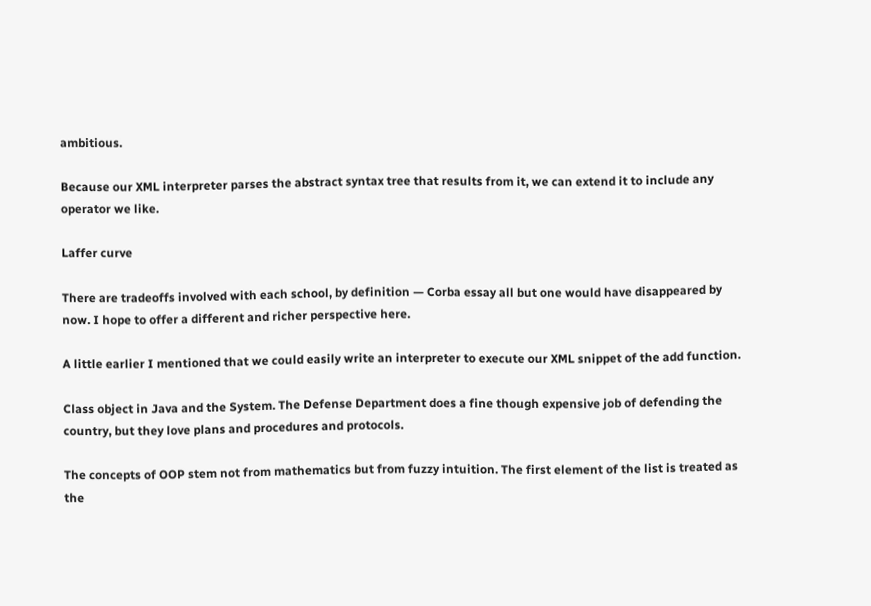ambitious.

Because our XML interpreter parses the abstract syntax tree that results from it, we can extend it to include any operator we like.

Laffer curve

There are tradeoffs involved with each school, by definition — Corba essay all but one would have disappeared by now. I hope to offer a different and richer perspective here.

A little earlier I mentioned that we could easily write an interpreter to execute our XML snippet of the add function.

Class object in Java and the System. The Defense Department does a fine though expensive job of defending the country, but they love plans and procedures and protocols.

The concepts of OOP stem not from mathematics but from fuzzy intuition. The first element of the list is treated as the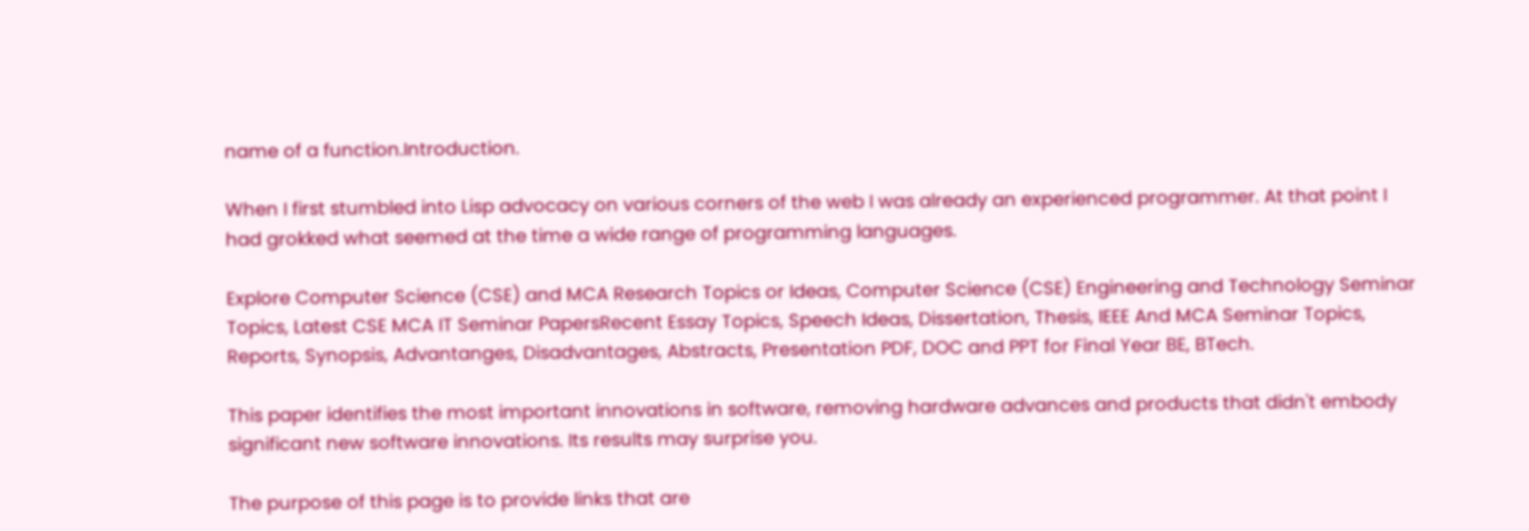name of a function.Introduction.

When I first stumbled into Lisp advocacy on various corners of the web I was already an experienced programmer. At that point I had grokked what seemed at the time a wide range of programming languages.

Explore Computer Science (CSE) and MCA Research Topics or Ideas, Computer Science (CSE) Engineering and Technology Seminar Topics, Latest CSE MCA IT Seminar PapersRecent Essay Topics, Speech Ideas, Dissertation, Thesis, IEEE And MCA Seminar Topics, Reports, Synopsis, Advantanges, Disadvantages, Abstracts, Presentation PDF, DOC and PPT for Final Year BE, BTech.

This paper identifies the most important innovations in software, removing hardware advances and products that didn't embody significant new software innovations. Its results may surprise you.

The purpose of this page is to provide links that are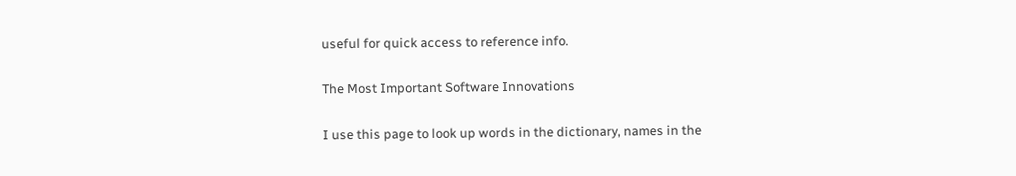useful for quick access to reference info.

The Most Important Software Innovations

I use this page to look up words in the dictionary, names in the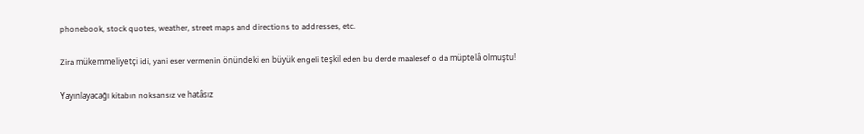phonebook, stock quotes, weather, street maps and directions to addresses, etc.

Zira mükemmeliyetçi idi, yani eser vermenin önündeki en büyük engeli teşkil eden bu derde maalesef o da müptelâ olmuştu!

Yayınlayacağı kitabın noksansız ve hatâsız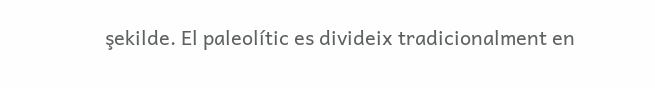şekilde. El paleolític es divideix tradicionalment en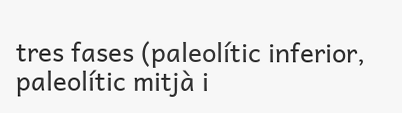tres fases (paleolític inferior, paleolític mitjà i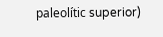paleolític superior)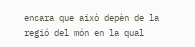encara que això depèn de la regió del món en la qual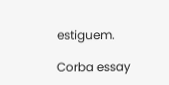estiguem.

Corba essay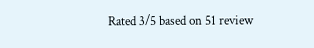Rated 3/5 based on 51 review